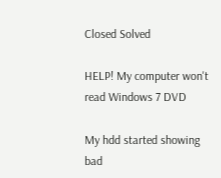Closed Solved

HELP! My computer won't read Windows 7 DVD

My hdd started showing bad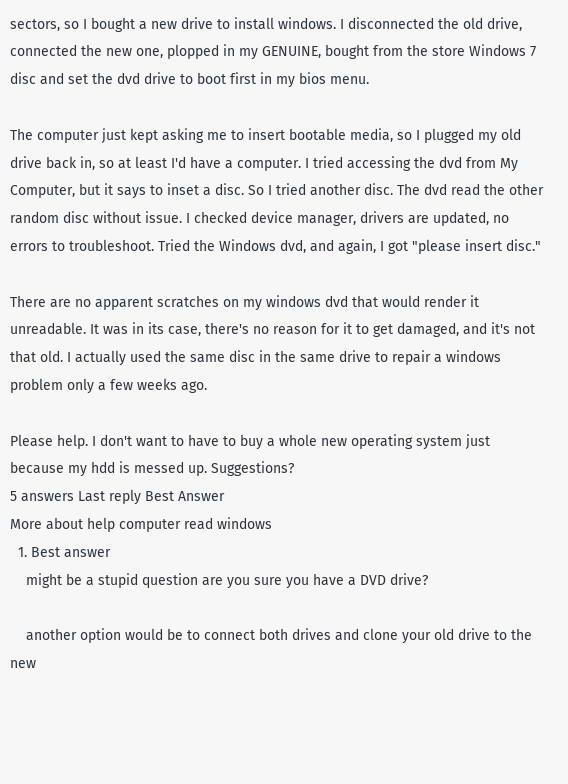sectors, so I bought a new drive to install windows. I disconnected the old drive, connected the new one, plopped in my GENUINE, bought from the store Windows 7 disc and set the dvd drive to boot first in my bios menu.

The computer just kept asking me to insert bootable media, so I plugged my old drive back in, so at least I'd have a computer. I tried accessing the dvd from My Computer, but it says to inset a disc. So I tried another disc. The dvd read the other random disc without issue. I checked device manager, drivers are updated, no errors to troubleshoot. Tried the Windows dvd, and again, I got "please insert disc."

There are no apparent scratches on my windows dvd that would render it unreadable. It was in its case, there's no reason for it to get damaged, and it's not that old. I actually used the same disc in the same drive to repair a windows problem only a few weeks ago.

Please help. I don't want to have to buy a whole new operating system just because my hdd is messed up. Suggestions?
5 answers Last reply Best Answer
More about help computer read windows
  1. Best answer
    might be a stupid question are you sure you have a DVD drive?

    another option would be to connect both drives and clone your old drive to the new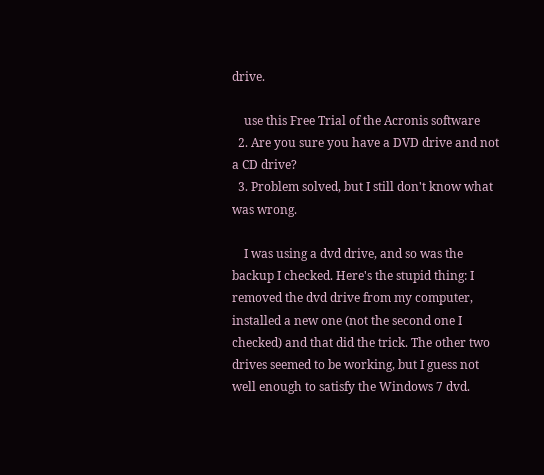drive.

    use this Free Trial of the Acronis software
  2. Are you sure you have a DVD drive and not a CD drive?
  3. Problem solved, but I still don't know what was wrong.

    I was using a dvd drive, and so was the backup I checked. Here's the stupid thing: I removed the dvd drive from my computer, installed a new one (not the second one I checked) and that did the trick. The other two drives seemed to be working, but I guess not well enough to satisfy the Windows 7 dvd.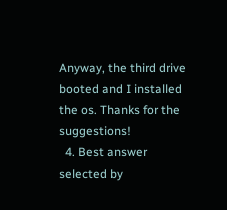Anyway, the third drive booted and I installed the os. Thanks for the suggestions!
  4. Best answer selected by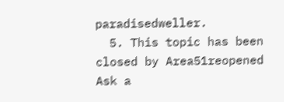paradisedweller.
  5. This topic has been closed by Area51reopened
Ask a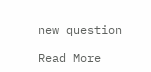new question

Read More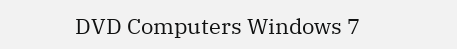DVD Computers Windows 7